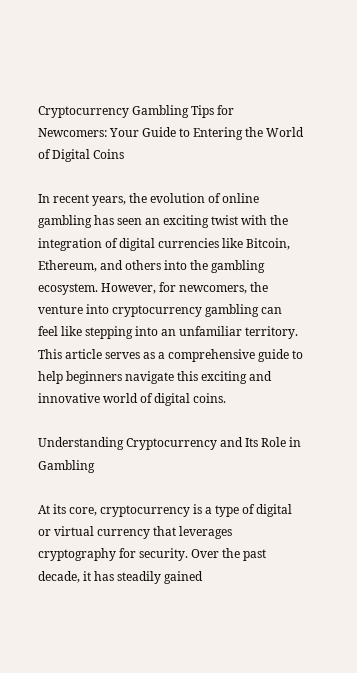Cryptocurrency Gambling Tips for Newcomers: Your Guide to Entering the World of Digital Coins

In recent years, the evolution of online gambling has seen an exciting twist with the integration of digital currencies like Bitcoin, Ethereum, and others into the gambling ecosystem. However, for newcomers, the venture into cryptocurrency gambling can feel like stepping into an unfamiliar territory. This article serves as a comprehensive guide to help beginners navigate this exciting and innovative world of digital coins.

Understanding Cryptocurrency and Its Role in Gambling

At its core, cryptocurrency is a type of digital or virtual currency that leverages cryptography for security. Over the past decade, it has steadily gained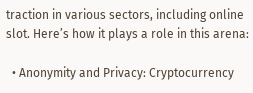traction in various sectors, including online slot. Here’s how it plays a role in this arena:

  • Anonymity and Privacy: Cryptocurrency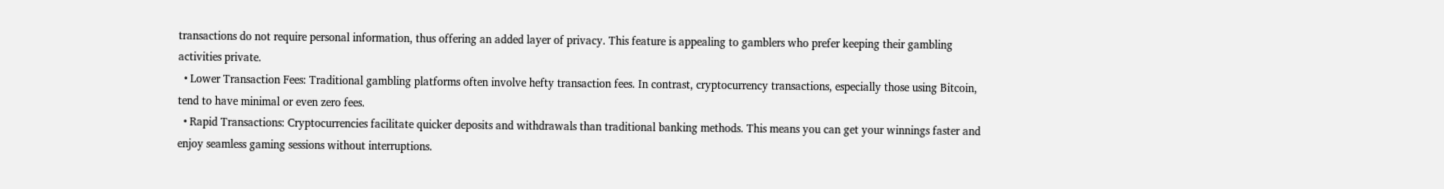transactions do not require personal information, thus offering an added layer of privacy. This feature is appealing to gamblers who prefer keeping their gambling activities private.
  • Lower Transaction Fees: Traditional gambling platforms often involve hefty transaction fees. In contrast, cryptocurrency transactions, especially those using Bitcoin, tend to have minimal or even zero fees.
  • Rapid Transactions: Cryptocurrencies facilitate quicker deposits and withdrawals than traditional banking methods. This means you can get your winnings faster and enjoy seamless gaming sessions without interruptions.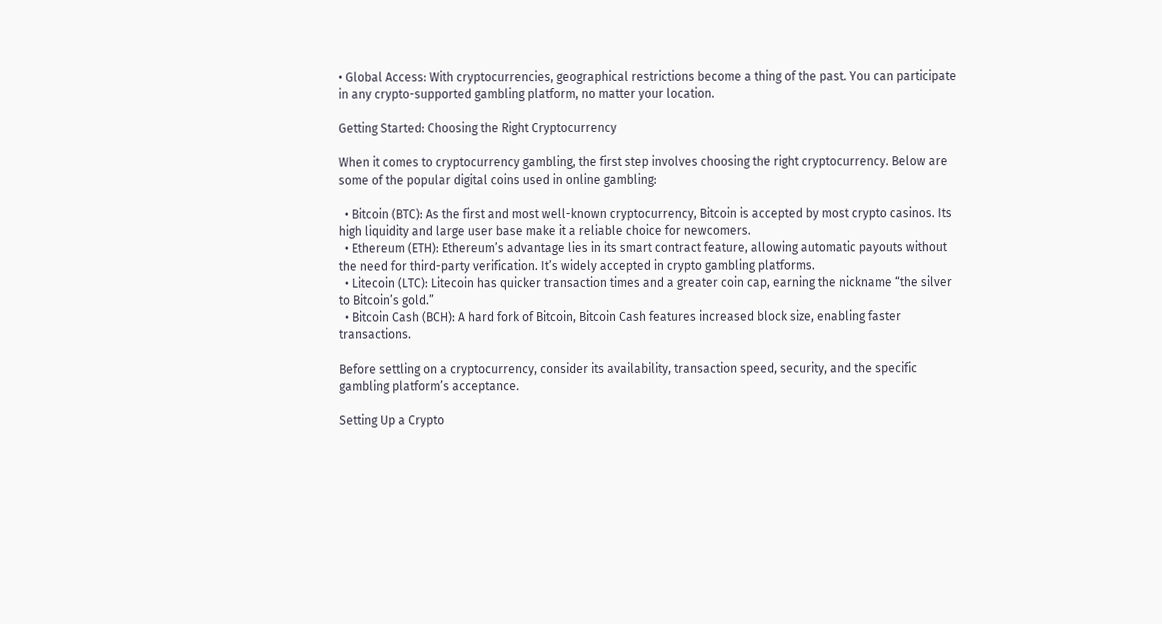• Global Access: With cryptocurrencies, geographical restrictions become a thing of the past. You can participate in any crypto-supported gambling platform, no matter your location.

Getting Started: Choosing the Right Cryptocurrency

When it comes to cryptocurrency gambling, the first step involves choosing the right cryptocurrency. Below are some of the popular digital coins used in online gambling:

  • Bitcoin (BTC): As the first and most well-known cryptocurrency, Bitcoin is accepted by most crypto casinos. Its high liquidity and large user base make it a reliable choice for newcomers.
  • Ethereum (ETH): Ethereum’s advantage lies in its smart contract feature, allowing automatic payouts without the need for third-party verification. It’s widely accepted in crypto gambling platforms.
  • Litecoin (LTC): Litecoin has quicker transaction times and a greater coin cap, earning the nickname “the silver to Bitcoin’s gold.”
  • Bitcoin Cash (BCH): A hard fork of Bitcoin, Bitcoin Cash features increased block size, enabling faster transactions.

Before settling on a cryptocurrency, consider its availability, transaction speed, security, and the specific gambling platform’s acceptance.

Setting Up a Crypto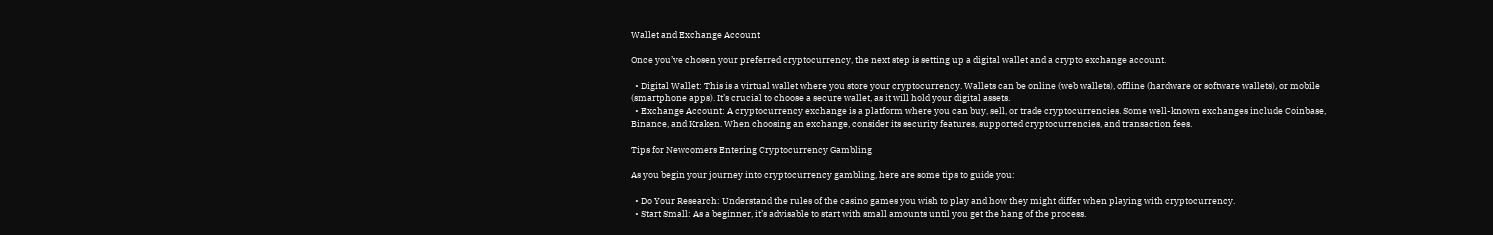Wallet and Exchange Account

Once you’ve chosen your preferred cryptocurrency, the next step is setting up a digital wallet and a crypto exchange account.

  • Digital Wallet: This is a virtual wallet where you store your cryptocurrency. Wallets can be online (web wallets), offline (hardware or software wallets), or mobile (smartphone apps). It’s crucial to choose a secure wallet, as it will hold your digital assets.
  • Exchange Account: A cryptocurrency exchange is a platform where you can buy, sell, or trade cryptocurrencies. Some well-known exchanges include Coinbase, Binance, and Kraken. When choosing an exchange, consider its security features, supported cryptocurrencies, and transaction fees.

Tips for Newcomers Entering Cryptocurrency Gambling

As you begin your journey into cryptocurrency gambling, here are some tips to guide you:

  • Do Your Research: Understand the rules of the casino games you wish to play and how they might differ when playing with cryptocurrency.
  • Start Small: As a beginner, it’s advisable to start with small amounts until you get the hang of the process.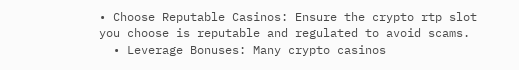• Choose Reputable Casinos: Ensure the crypto rtp slot you choose is reputable and regulated to avoid scams.
  • Leverage Bonuses: Many crypto casinos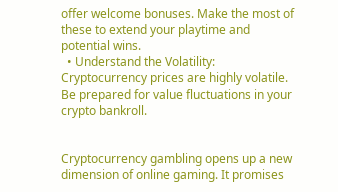offer welcome bonuses. Make the most of these to extend your playtime and potential wins.
  • Understand the Volatility: Cryptocurrency prices are highly volatile. Be prepared for value fluctuations in your crypto bankroll.


Cryptocurrency gambling opens up a new dimension of online gaming. It promises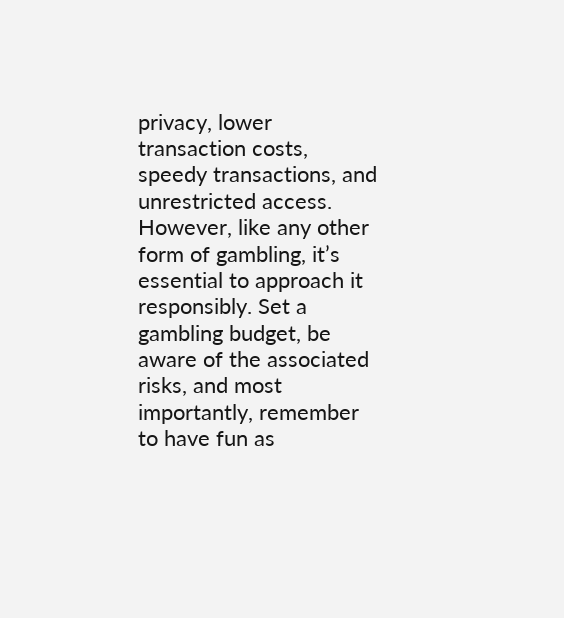privacy, lower transaction costs, speedy transactions, and unrestricted access. However, like any other form of gambling, it’s essential to approach it responsibly. Set a gambling budget, be aware of the associated risks, and most importantly, remember to have fun as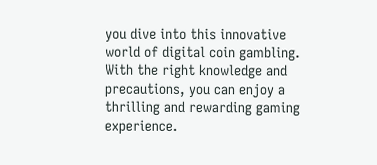you dive into this innovative world of digital coin gambling. With the right knowledge and precautions, you can enjoy a thrilling and rewarding gaming experience.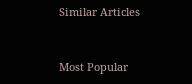Similar Articles


Most Popular